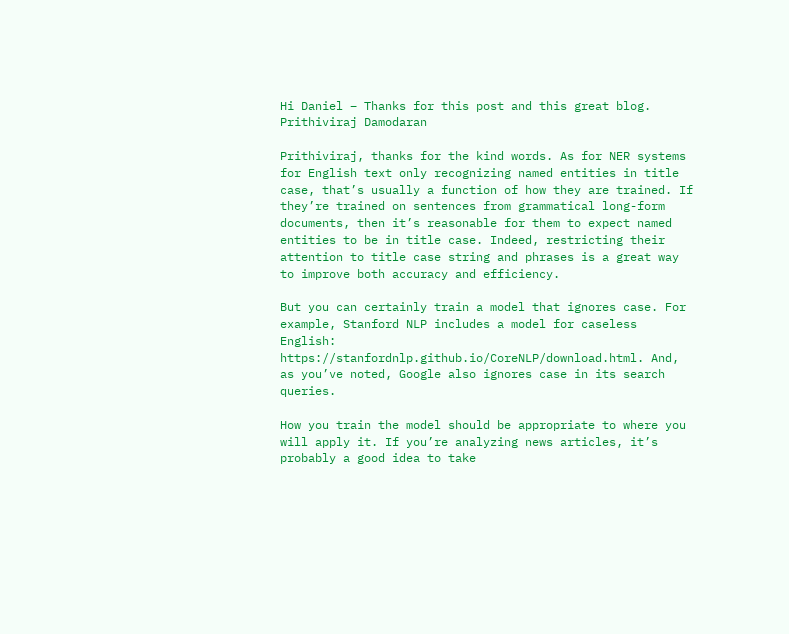Hi Daniel – Thanks for this post and this great blog.
Prithiviraj Damodaran

Prithiviraj, thanks for the kind words. As for NER systems for English text only recognizing named entities in title case, that’s usually a function of how they are trained. If they’re trained on sentences from grammatical long-form documents, then it’s reasonable for them to expect named entities to be in title case. Indeed, restricting their attention to title case string and phrases is a great way to improve both accuracy and efficiency.

But you can certainly train a model that ignores case. For example, Stanford NLP includes a model for caseless English: https://stanfordnlp.github.io/CoreNLP/download.html. And, as you’ve noted, Google also ignores case in its search queries.

How you train the model should be appropriate to where you will apply it. If you’re analyzing news articles, it’s probably a good idea to take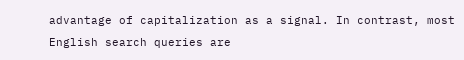advantage of capitalization as a signal. In contrast, most English search queries are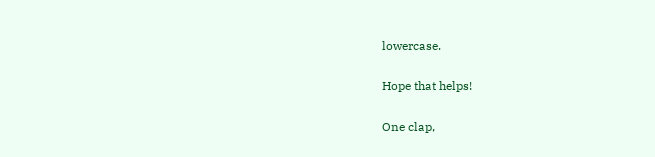lowercase.

Hope that helps!

One clap,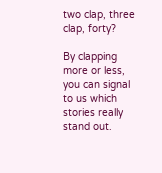two clap, three clap, forty?

By clapping more or less, you can signal to us which stories really stand out.